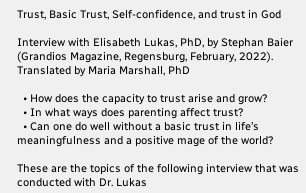Trust, Basic Trust, Self-confidence, and trust in God

Interview with Elisabeth Lukas, PhD, by Stephan Baier (Grandios Magazine, Regensburg, February, 2022). Translated by Maria Marshall, PhD

  • How does the capacity to trust arise and grow?
  • In what ways does parenting affect trust?
  • Can one do well without a basic trust in life’s meaningfulness and a positive mage of the world?

These are the topics of the following interview that was conducted with Dr. Lukas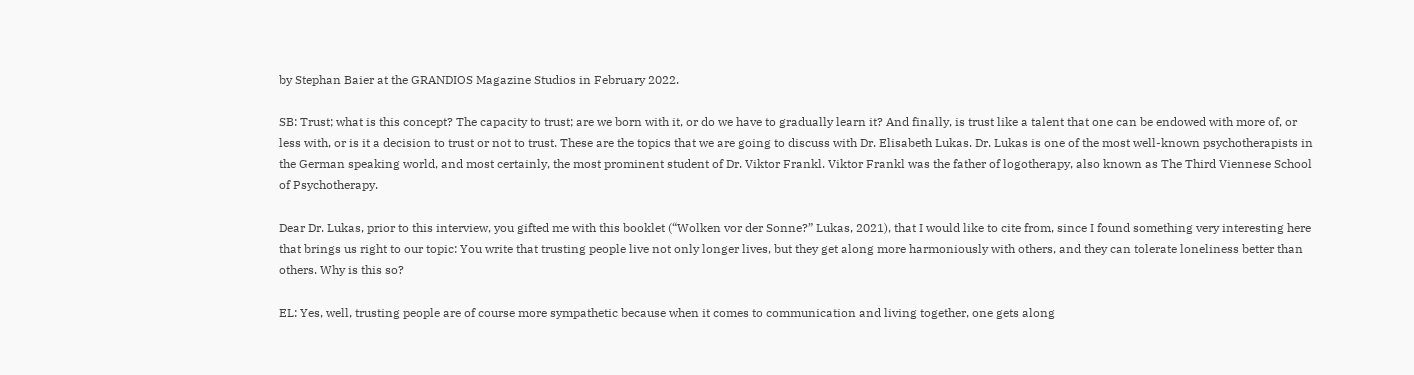by Stephan Baier at the GRANDIOS Magazine Studios in February 2022.

SB: Trust; what is this concept? The capacity to trust; are we born with it, or do we have to gradually learn it? And finally, is trust like a talent that one can be endowed with more of, or less with, or is it a decision to trust or not to trust. These are the topics that we are going to discuss with Dr. Elisabeth Lukas. Dr. Lukas is one of the most well-known psychotherapists in the German speaking world, and most certainly, the most prominent student of Dr. Viktor Frankl. Viktor Frankl was the father of logotherapy, also known as The Third Viennese School of Psychotherapy.

Dear Dr. Lukas, prior to this interview, you gifted me with this booklet (“Wolken vor der Sonne?” Lukas, 2021), that I would like to cite from, since I found something very interesting here that brings us right to our topic: You write that trusting people live not only longer lives, but they get along more harmoniously with others, and they can tolerate loneliness better than others. Why is this so?

EL: Yes, well, trusting people are of course more sympathetic because when it comes to communication and living together, one gets along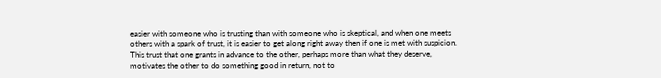easier with someone who is trusting than with someone who is skeptical, and when one meets others with a spark of trust, it is easier to get along right away then if one is met with suspicion. This trust that one grants in advance to the other, perhaps more than what they deserve, motivates the other to do something good in return, not to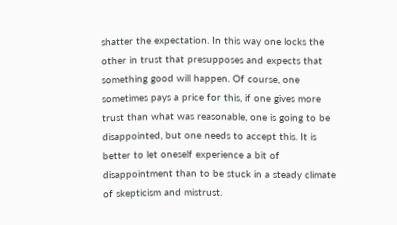shatter the expectation. In this way one locks the other in trust that presupposes and expects that something good will happen. Of course, one sometimes pays a price for this, if one gives more trust than what was reasonable, one is going to be disappointed, but one needs to accept this. It is better to let oneself experience a bit of disappointment than to be stuck in a steady climate of skepticism and mistrust.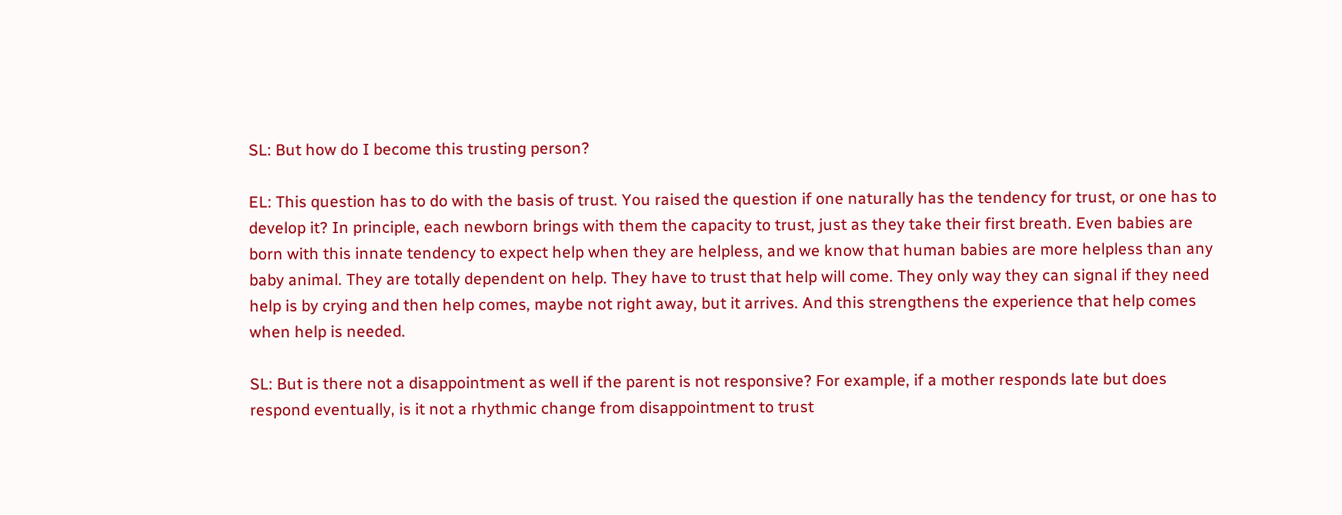SL: But how do I become this trusting person?

EL: This question has to do with the basis of trust. You raised the question if one naturally has the tendency for trust, or one has to develop it? In principle, each newborn brings with them the capacity to trust, just as they take their first breath. Even babies are born with this innate tendency to expect help when they are helpless, and we know that human babies are more helpless than any baby animal. They are totally dependent on help. They have to trust that help will come. They only way they can signal if they need help is by crying and then help comes, maybe not right away, but it arrives. And this strengthens the experience that help comes when help is needed.

SL: But is there not a disappointment as well if the parent is not responsive? For example, if a mother responds late but does respond eventually, is it not a rhythmic change from disappointment to trust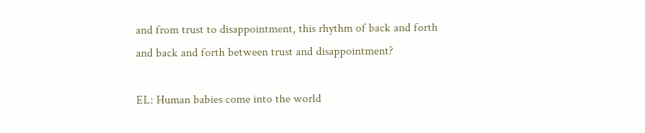and from trust to disappointment, this rhythm of back and forth and back and forth between trust and disappointment?

EL: Human babies come into the world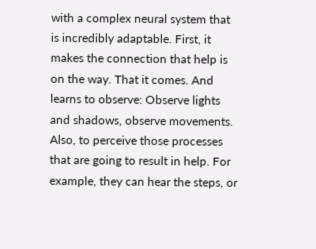with a complex neural system that is incredibly adaptable. First, it makes the connection that help is on the way. That it comes. And learns to observe: Observe lights and shadows, observe movements. Also, to perceive those processes that are going to result in help. For example, they can hear the steps, or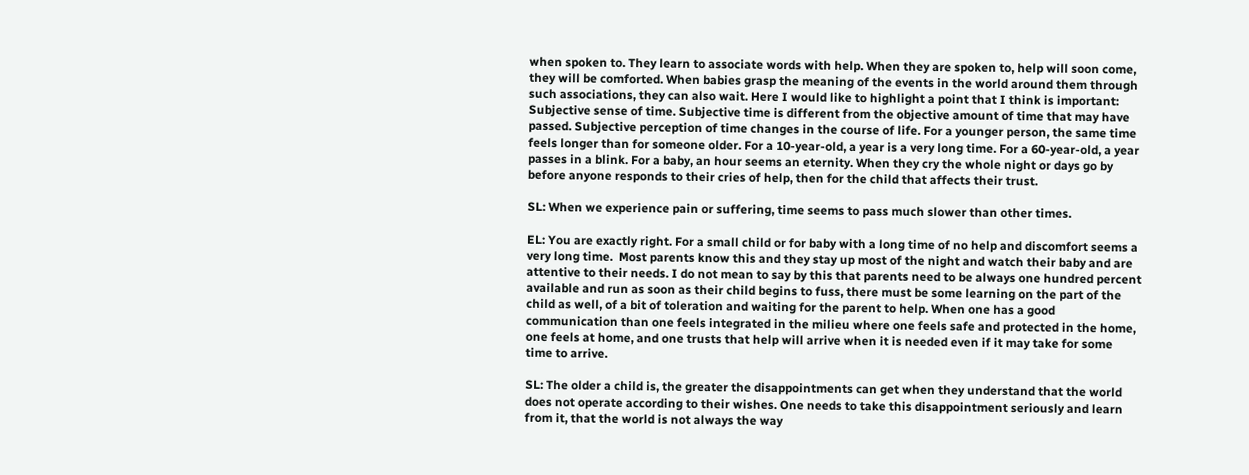when spoken to. They learn to associate words with help. When they are spoken to, help will soon come, they will be comforted. When babies grasp the meaning of the events in the world around them through such associations, they can also wait. Here I would like to highlight a point that I think is important: Subjective sense of time. Subjective time is different from the objective amount of time that may have passed. Subjective perception of time changes in the course of life. For a younger person, the same time feels longer than for someone older. For a 10-year-old, a year is a very long time. For a 60-year-old, a year passes in a blink. For a baby, an hour seems an eternity. When they cry the whole night or days go by before anyone responds to their cries of help, then for the child that affects their trust.

SL: When we experience pain or suffering, time seems to pass much slower than other times.

EL: You are exactly right. For a small child or for baby with a long time of no help and discomfort seems a very long time.  Most parents know this and they stay up most of the night and watch their baby and are attentive to their needs. I do not mean to say by this that parents need to be always one hundred percent available and run as soon as their child begins to fuss, there must be some learning on the part of the child as well, of a bit of toleration and waiting for the parent to help. When one has a good communication than one feels integrated in the milieu where one feels safe and protected in the home, one feels at home, and one trusts that help will arrive when it is needed even if it may take for some time to arrive.

SL: The older a child is, the greater the disappointments can get when they understand that the world does not operate according to their wishes. One needs to take this disappointment seriously and learn from it, that the world is not always the way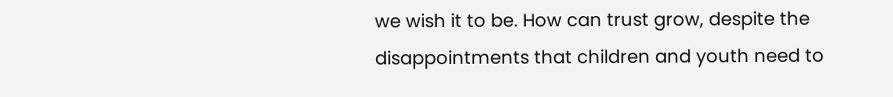we wish it to be. How can trust grow, despite the disappointments that children and youth need to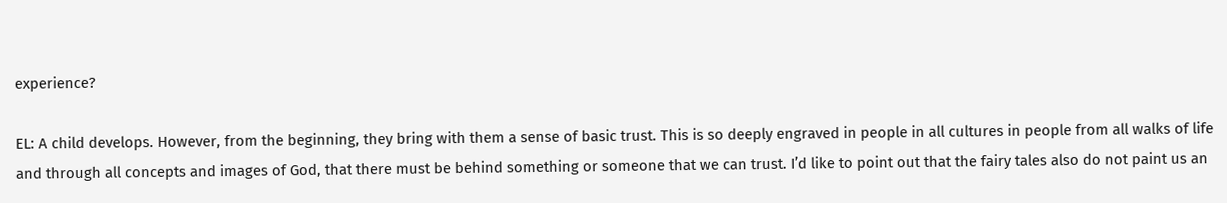experience?

EL: A child develops. However, from the beginning, they bring with them a sense of basic trust. This is so deeply engraved in people in all cultures in people from all walks of life and through all concepts and images of God, that there must be behind something or someone that we can trust. I’d like to point out that the fairy tales also do not paint us an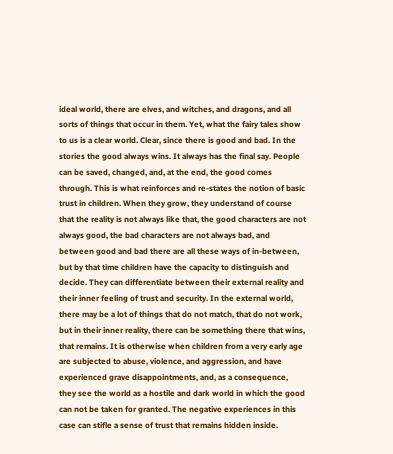ideal world, there are elves, and witches, and dragons, and all sorts of things that occur in them. Yet, what the fairy tales show to us is a clear world. Clear, since there is good and bad. In the stories the good always wins. It always has the final say. People can be saved, changed, and, at the end, the good comes through. This is what reinforces and re-states the notion of basic trust in children. When they grow, they understand of course that the reality is not always like that, the good characters are not always good, the bad characters are not always bad, and between good and bad there are all these ways of in-between, but by that time children have the capacity to distinguish and decide. They can differentiate between their external reality and their inner feeling of trust and security. In the external world, there may be a lot of things that do not match, that do not work, but in their inner reality, there can be something there that wins, that remains. It is otherwise when children from a very early age are subjected to abuse, violence, and aggression, and have experienced grave disappointments, and, as a consequence, they see the world as a hostile and dark world in which the good can not be taken for granted. The negative experiences in this case can stifle a sense of trust that remains hidden inside.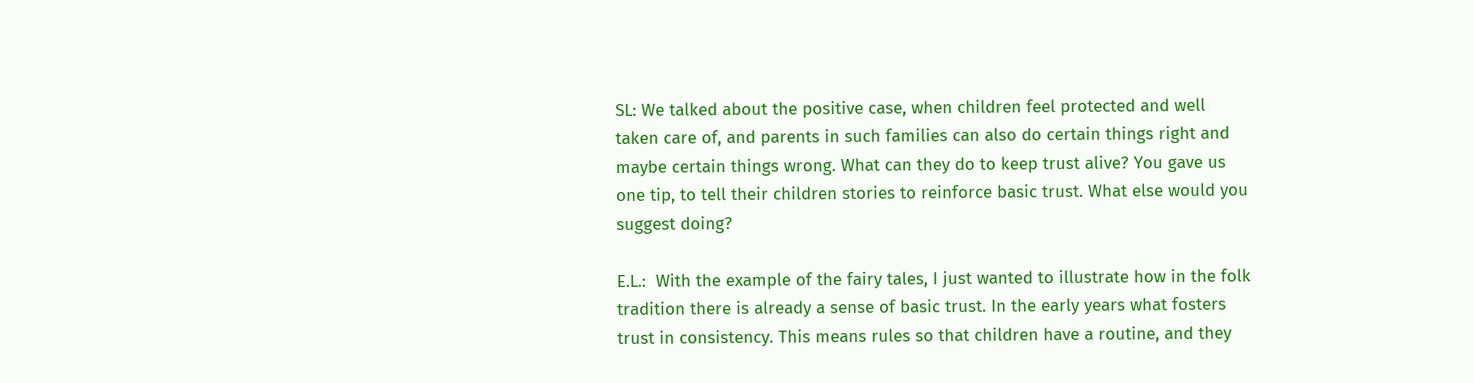SL: We talked about the positive case, when children feel protected and well taken care of, and parents in such families can also do certain things right and maybe certain things wrong. What can they do to keep trust alive? You gave us one tip, to tell their children stories to reinforce basic trust. What else would you suggest doing?

E.L.:  With the example of the fairy tales, I just wanted to illustrate how in the folk tradition there is already a sense of basic trust. In the early years what fosters trust in consistency. This means rules so that children have a routine, and they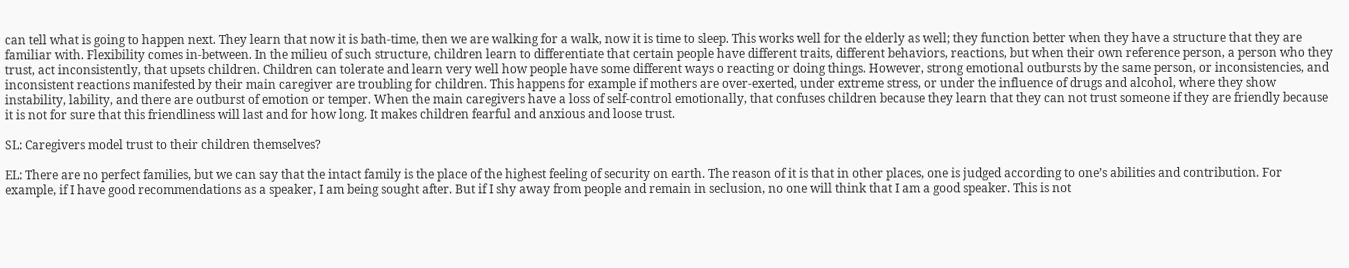can tell what is going to happen next. They learn that now it is bath-time, then we are walking for a walk, now it is time to sleep. This works well for the elderly as well; they function better when they have a structure that they are familiar with. Flexibility comes in-between. In the milieu of such structure, children learn to differentiate that certain people have different traits, different behaviors, reactions, but when their own reference person, a person who they trust, act inconsistently, that upsets children. Children can tolerate and learn very well how people have some different ways o reacting or doing things. However, strong emotional outbursts by the same person, or inconsistencies, and inconsistent reactions manifested by their main caregiver are troubling for children. This happens for example if mothers are over-exerted, under extreme stress, or under the influence of drugs and alcohol, where they show instability, lability, and there are outburst of emotion or temper. When the main caregivers have a loss of self-control emotionally, that confuses children because they learn that they can not trust someone if they are friendly because it is not for sure that this friendliness will last and for how long. It makes children fearful and anxious and loose trust.

SL: Caregivers model trust to their children themselves?

EL: There are no perfect families, but we can say that the intact family is the place of the highest feeling of security on earth. The reason of it is that in other places, one is judged according to one’s abilities and contribution. For example, if I have good recommendations as a speaker, I am being sought after. But if I shy away from people and remain in seclusion, no one will think that I am a good speaker. This is not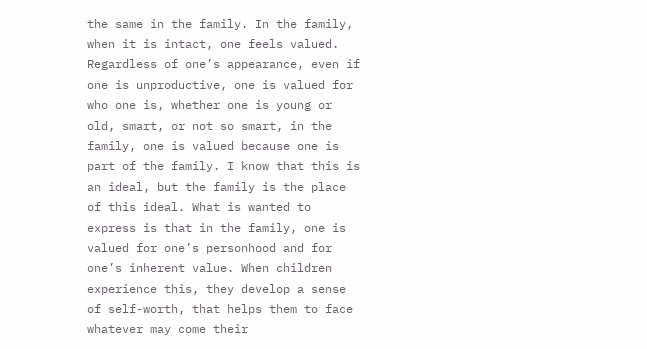the same in the family. In the family, when it is intact, one feels valued. Regardless of one’s appearance, even if one is unproductive, one is valued for who one is, whether one is young or old, smart, or not so smart, in the family, one is valued because one is part of the family. I know that this is an ideal, but the family is the place of this ideal. What is wanted to express is that in the family, one is valued for one’s personhood and for one’s inherent value. When children experience this, they develop a sense of self-worth, that helps them to face whatever may come their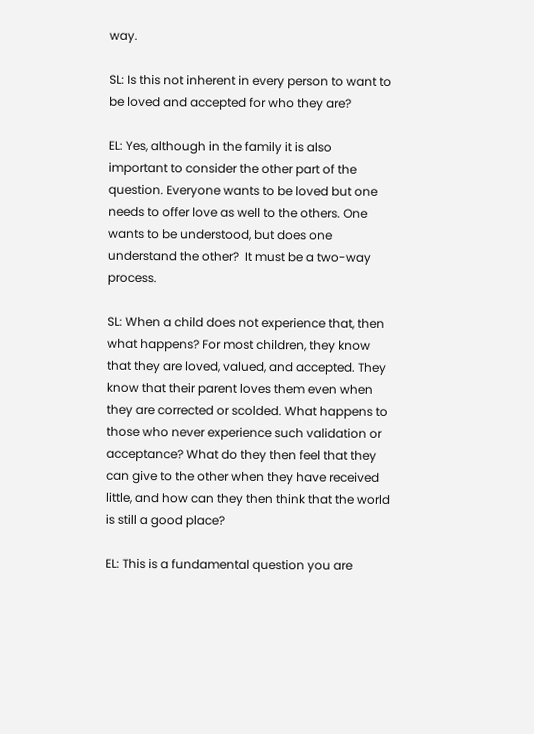way.

SL: Is this not inherent in every person to want to be loved and accepted for who they are?

EL: Yes, although in the family it is also important to consider the other part of the question. Everyone wants to be loved but one needs to offer love as well to the others. One wants to be understood, but does one understand the other?  It must be a two-way process.

SL: When a child does not experience that, then what happens? For most children, they know that they are loved, valued, and accepted. They know that their parent loves them even when they are corrected or scolded. What happens to those who never experience such validation or acceptance? What do they then feel that they can give to the other when they have received little, and how can they then think that the world is still a good place?

EL: This is a fundamental question you are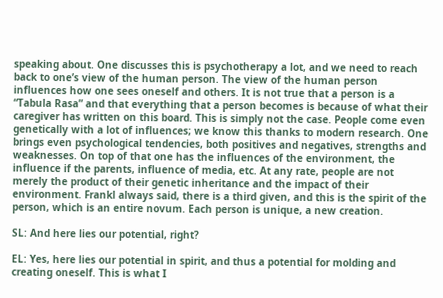speaking about. One discusses this is psychotherapy a lot, and we need to reach back to one’s view of the human person. The view of the human person influences how one sees oneself and others. It is not true that a person is a “Tabula Rasa” and that everything that a person becomes is because of what their caregiver has written on this board. This is simply not the case. People come even genetically with a lot of influences; we know this thanks to modern research. One brings even psychological tendencies, both positives and negatives, strengths and weaknesses. On top of that one has the influences of the environment, the influence if the parents, influence of media, etc. At any rate, people are not merely the product of their genetic inheritance and the impact of their environment. Frankl always said, there is a third given, and this is the spirit of the person, which is an entire novum. Each person is unique, a new creation.

SL: And here lies our potential, right?

EL: Yes, here lies our potential in spirit, and thus a potential for molding and creating oneself. This is what I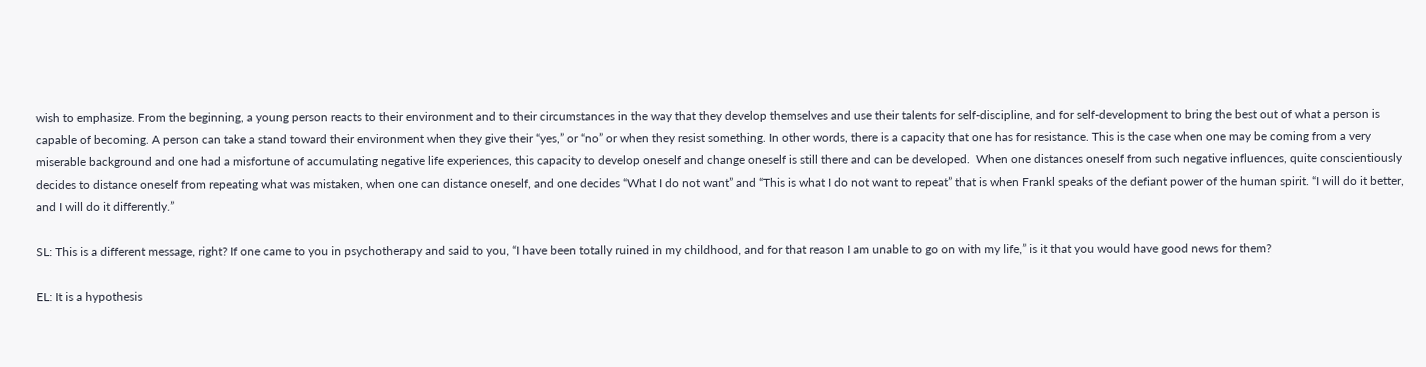wish to emphasize. From the beginning, a young person reacts to their environment and to their circumstances in the way that they develop themselves and use their talents for self-discipline, and for self-development to bring the best out of what a person is capable of becoming. A person can take a stand toward their environment when they give their “yes,” or “no” or when they resist something. In other words, there is a capacity that one has for resistance. This is the case when one may be coming from a very miserable background and one had a misfortune of accumulating negative life experiences, this capacity to develop oneself and change oneself is still there and can be developed.  When one distances oneself from such negative influences, quite conscientiously decides to distance oneself from repeating what was mistaken, when one can distance oneself, and one decides “What I do not want” and “This is what I do not want to repeat” that is when Frankl speaks of the defiant power of the human spirit. “I will do it better, and I will do it differently.”

SL: This is a different message, right? If one came to you in psychotherapy and said to you, “I have been totally ruined in my childhood, and for that reason I am unable to go on with my life,” is it that you would have good news for them?

EL: It is a hypothesis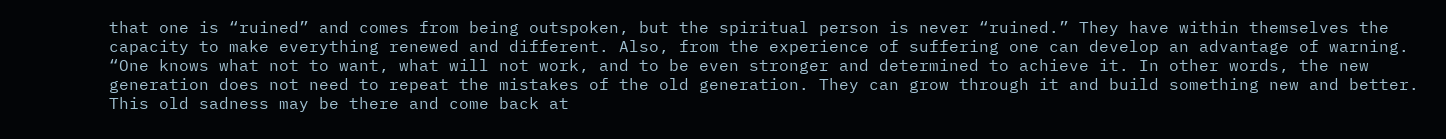that one is “ruined” and comes from being outspoken, but the spiritual person is never “ruined.” They have within themselves the capacity to make everything renewed and different. Also, from the experience of suffering one can develop an advantage of warning. “One knows what not to want, what will not work, and to be even stronger and determined to achieve it. In other words, the new generation does not need to repeat the mistakes of the old generation. They can grow through it and build something new and better. This old sadness may be there and come back at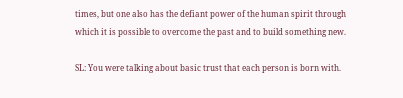times, but one also has the defiant power of the human spirit through which it is possible to overcome the past and to build something new.

SL: You were talking about basic trust that each person is born with.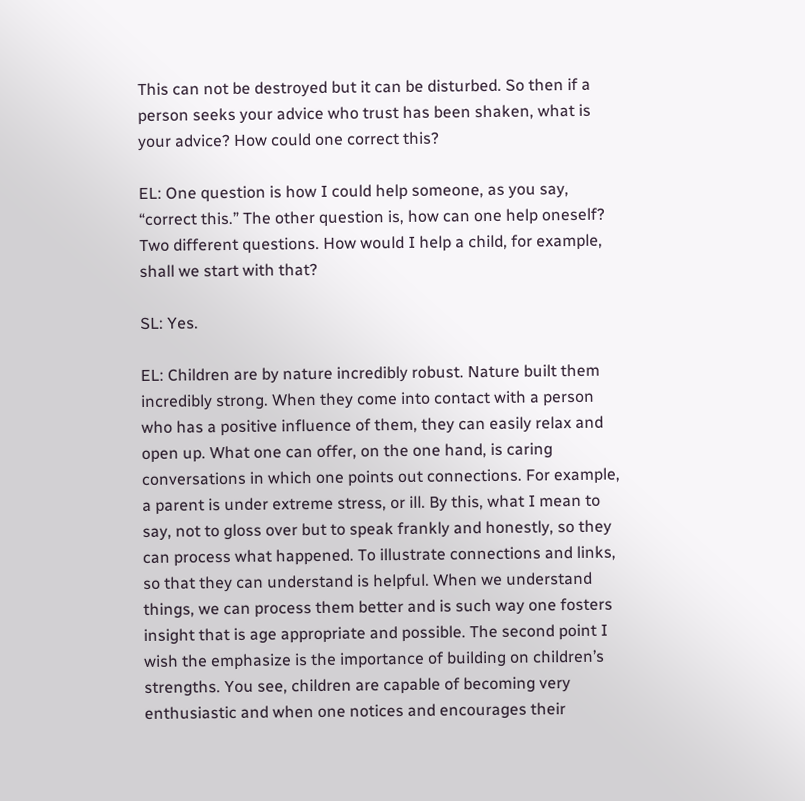This can not be destroyed but it can be disturbed. So then if a person seeks your advice who trust has been shaken, what is your advice? How could one correct this?

EL: One question is how I could help someone, as you say, “correct this.” The other question is, how can one help oneself? Two different questions. How would I help a child, for example, shall we start with that?

SL: Yes.

EL: Children are by nature incredibly robust. Nature built them incredibly strong. When they come into contact with a person who has a positive influence of them, they can easily relax and open up. What one can offer, on the one hand, is caring conversations in which one points out connections. For example, a parent is under extreme stress, or ill. By this, what I mean to say, not to gloss over but to speak frankly and honestly, so they can process what happened. To illustrate connections and links, so that they can understand is helpful. When we understand things, we can process them better and is such way one fosters insight that is age appropriate and possible. The second point I wish the emphasize is the importance of building on children’s strengths. You see, children are capable of becoming very enthusiastic and when one notices and encourages their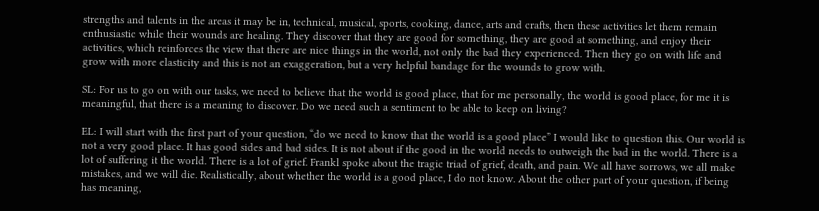strengths and talents in the areas it may be in, technical, musical, sports, cooking, dance, arts and crafts, then these activities let them remain enthusiastic while their wounds are healing. They discover that they are good for something, they are good at something, and enjoy their activities, which reinforces the view that there are nice things in the world, not only the bad they experienced. Then they go on with life and grow with more elasticity and this is not an exaggeration, but a very helpful bandage for the wounds to grow with.

SL: For us to go on with our tasks, we need to believe that the world is good place, that for me personally, the world is good place, for me it is meaningful, that there is a meaning to discover. Do we need such a sentiment to be able to keep on living?

EL: I will start with the first part of your question, “do we need to know that the world is a good place” I would like to question this. Our world is not a very good place. It has good sides and bad sides. It is not about if the good in the world needs to outweigh the bad in the world. There is a lot of suffering it the world. There is a lot of grief. Frankl spoke about the tragic triad of grief, death, and pain. We all have sorrows, we all make mistakes, and we will die. Realistically, about whether the world is a good place, I do not know. About the other part of your question, if being has meaning,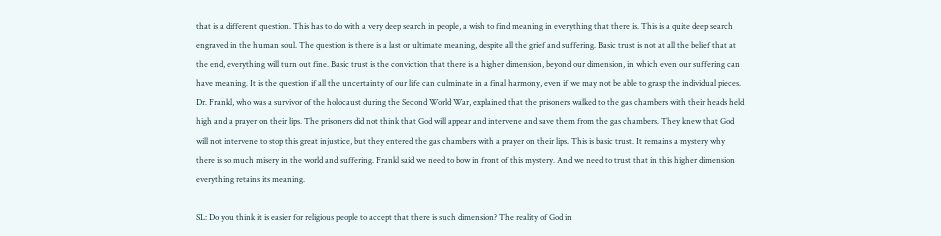that is a different question. This has to do with a very deep search in people, a wish to find meaning in everything that there is. This is a quite deep search engraved in the human soul. The question is there is a last or ultimate meaning, despite all the grief and suffering. Basic trust is not at all the belief that at the end, everything will turn out fine. Basic trust is the conviction that there is a higher dimension, beyond our dimension, in which even our suffering can have meaning. It is the question if all the uncertainty of our life can culminate in a final harmony, even if we may not be able to grasp the individual pieces. Dr. Frankl, who was a survivor of the holocaust during the Second World War, explained that the prisoners walked to the gas chambers with their heads held high and a prayer on their lips. The prisoners did not think that God will appear and intervene and save them from the gas chambers. They knew that God will not intervene to stop this great injustice, but they entered the gas chambers with a prayer on their lips. This is basic trust. It remains a mystery why there is so much misery in the world and suffering. Frankl said we need to bow in front of this mystery. And we need to trust that in this higher dimension everything retains its meaning.

SL: Do you think it is easier for religious people to accept that there is such dimension? The reality of God in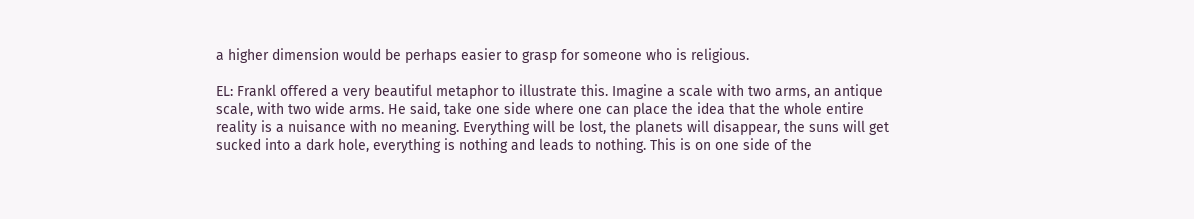a higher dimension would be perhaps easier to grasp for someone who is religious.

EL: Frankl offered a very beautiful metaphor to illustrate this. Imagine a scale with two arms, an antique scale, with two wide arms. He said, take one side where one can place the idea that the whole entire reality is a nuisance with no meaning. Everything will be lost, the planets will disappear, the suns will get sucked into a dark hole, everything is nothing and leads to nothing. This is on one side of the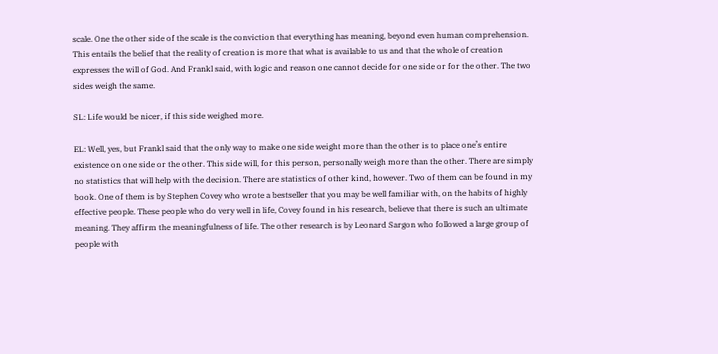scale. One the other side of the scale is the conviction that everything has meaning, beyond even human comprehension. This entails the belief that the reality of creation is more that what is available to us and that the whole of creation expresses the will of God. And Frankl said, with logic and reason one cannot decide for one side or for the other. The two sides weigh the same.

SL: Life would be nicer, if this side weighed more.

EL: Well, yes, but Frankl said that the only way to make one side weight more than the other is to place one’s entire existence on one side or the other. This side will, for this person, personally weigh more than the other. There are simply no statistics that will help with the decision. There are statistics of other kind, however. Two of them can be found in my book. One of them is by Stephen Covey who wrote a bestseller that you may be well familiar with, on the habits of highly effective people. These people who do very well in life, Covey found in his research, believe that there is such an ultimate meaning. They affirm the meaningfulness of life. The other research is by Leonard Sargon who followed a large group of people with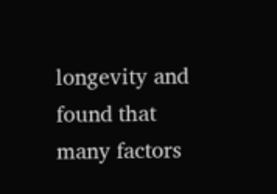longevity and found that many factors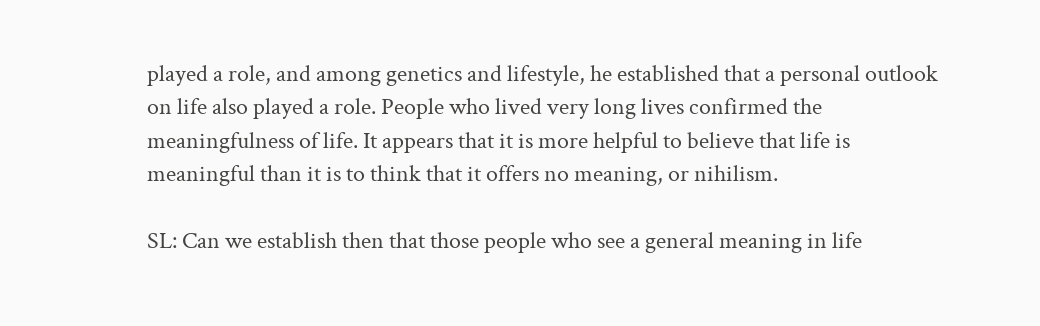played a role, and among genetics and lifestyle, he established that a personal outlook on life also played a role. People who lived very long lives confirmed the meaningfulness of life. It appears that it is more helpful to believe that life is meaningful than it is to think that it offers no meaning, or nihilism.

SL: Can we establish then that those people who see a general meaning in life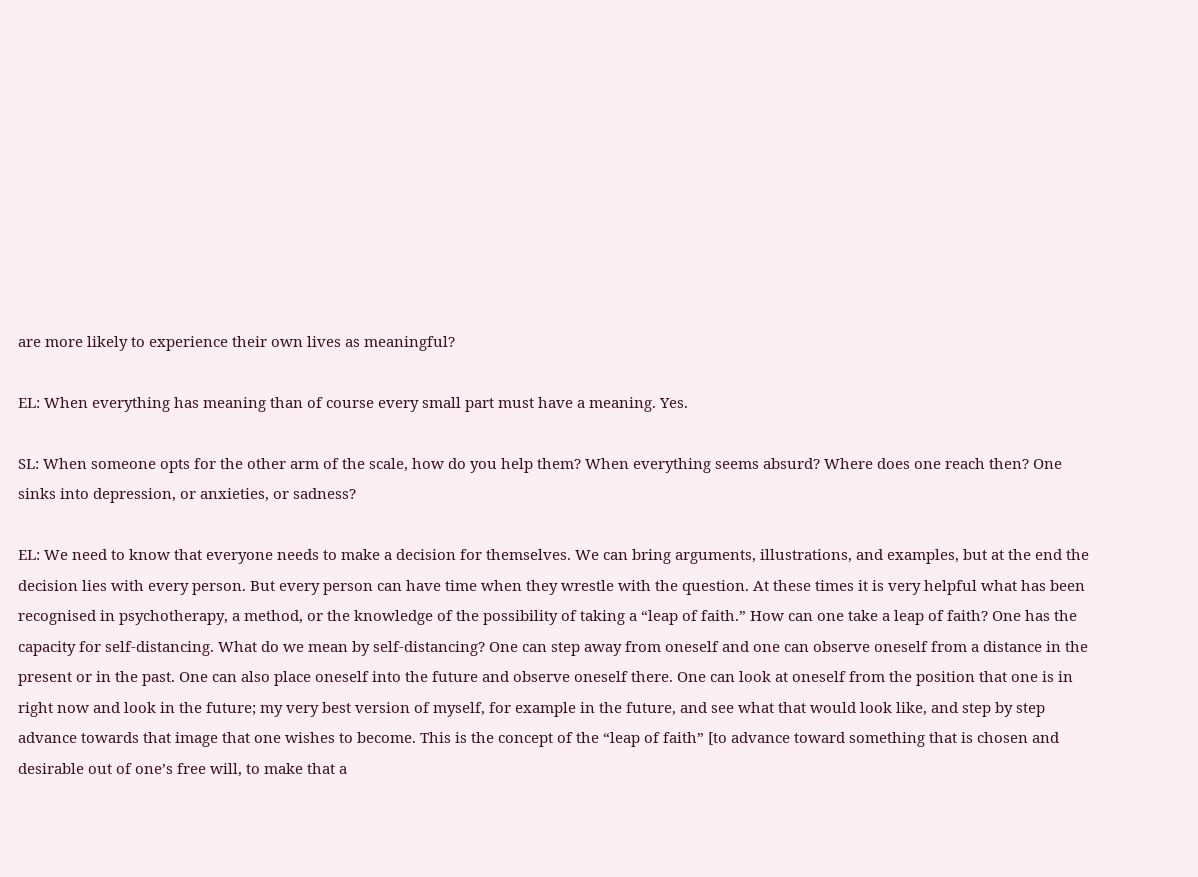are more likely to experience their own lives as meaningful?

EL: When everything has meaning than of course every small part must have a meaning. Yes.

SL: When someone opts for the other arm of the scale, how do you help them? When everything seems absurd? Where does one reach then? One sinks into depression, or anxieties, or sadness?

EL: We need to know that everyone needs to make a decision for themselves. We can bring arguments, illustrations, and examples, but at the end the decision lies with every person. But every person can have time when they wrestle with the question. At these times it is very helpful what has been recognised in psychotherapy, a method, or the knowledge of the possibility of taking a “leap of faith.” How can one take a leap of faith? One has the capacity for self-distancing. What do we mean by self-distancing? One can step away from oneself and one can observe oneself from a distance in the present or in the past. One can also place oneself into the future and observe oneself there. One can look at oneself from the position that one is in right now and look in the future; my very best version of myself, for example in the future, and see what that would look like, and step by step advance towards that image that one wishes to become. This is the concept of the “leap of faith” [to advance toward something that is chosen and desirable out of one’s free will, to make that a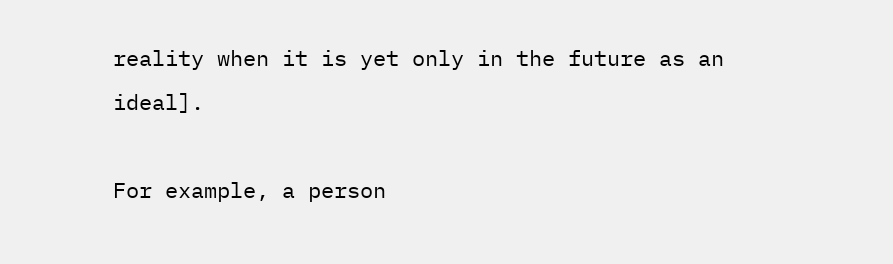reality when it is yet only in the future as an ideal].

For example, a person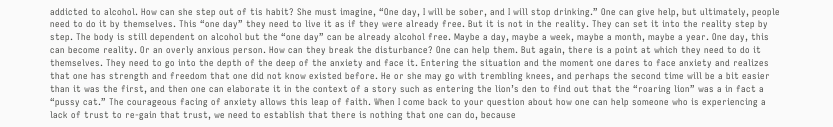addicted to alcohol. How can she step out of tis habit? She must imagine, “One day, I will be sober, and I will stop drinking.” One can give help, but ultimately, people need to do it by themselves. This “one day” they need to live it as if they were already free. But it is not in the reality. They can set it into the reality step by step. The body is still dependent on alcohol but the “one day” can be already alcohol free. Maybe a day, maybe a week, maybe a month, maybe a year. One day, this can become reality. Or an overly anxious person. How can they break the disturbance? One can help them. But again, there is a point at which they need to do it themselves. They need to go into the depth of the deep of the anxiety and face it. Entering the situation and the moment one dares to face anxiety and realizes that one has strength and freedom that one did not know existed before. He or she may go with trembling knees, and perhaps the second time will be a bit easier than it was the first, and then one can elaborate it in the context of a story such as entering the lion’s den to find out that the “roaring lion” was a in fact a “pussy cat.” The courageous facing of anxiety allows this leap of faith. When I come back to your question about how one can help someone who is experiencing a lack of trust to re-gain that trust, we need to establish that there is nothing that one can do, because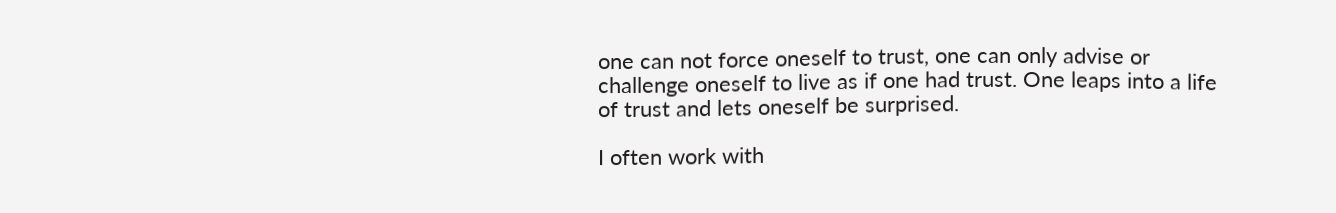one can not force oneself to trust, one can only advise or challenge oneself to live as if one had trust. One leaps into a life of trust and lets oneself be surprised.

I often work with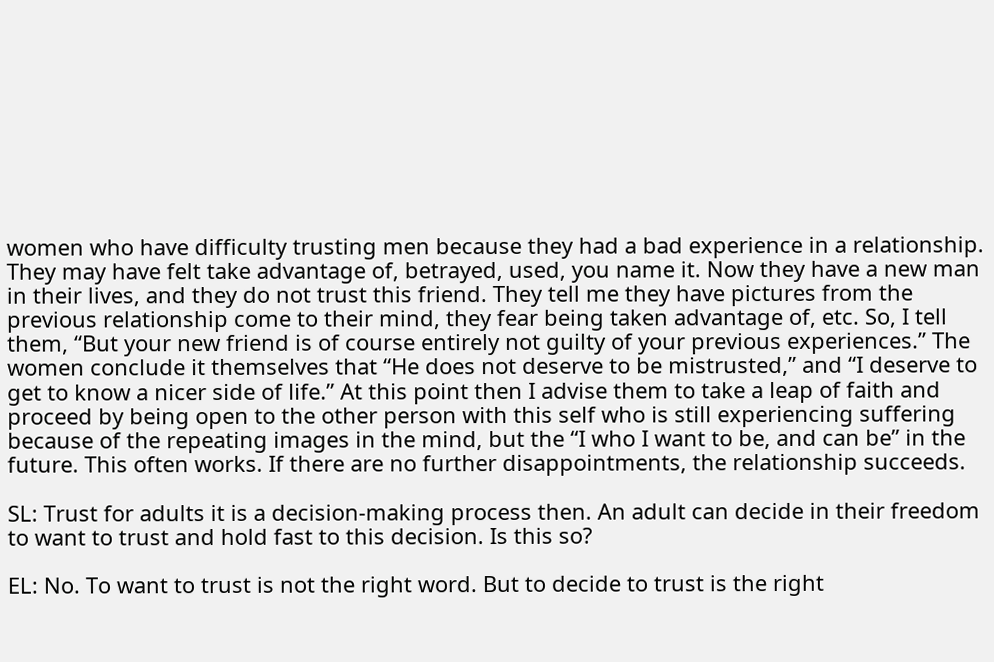women who have difficulty trusting men because they had a bad experience in a relationship. They may have felt take advantage of, betrayed, used, you name it. Now they have a new man in their lives, and they do not trust this friend. They tell me they have pictures from the previous relationship come to their mind, they fear being taken advantage of, etc. So, I tell them, “But your new friend is of course entirely not guilty of your previous experiences.” The women conclude it themselves that “He does not deserve to be mistrusted,” and “I deserve to get to know a nicer side of life.” At this point then I advise them to take a leap of faith and proceed by being open to the other person with this self who is still experiencing suffering because of the repeating images in the mind, but the “I who I want to be, and can be” in the future. This often works. If there are no further disappointments, the relationship succeeds.

SL: Trust for adults it is a decision-making process then. An adult can decide in their freedom to want to trust and hold fast to this decision. Is this so?

EL: No. To want to trust is not the right word. But to decide to trust is the right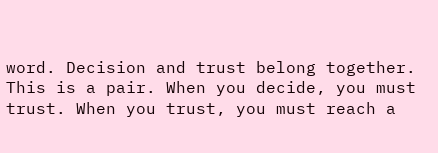word. Decision and trust belong together. This is a pair. When you decide, you must trust. When you trust, you must reach a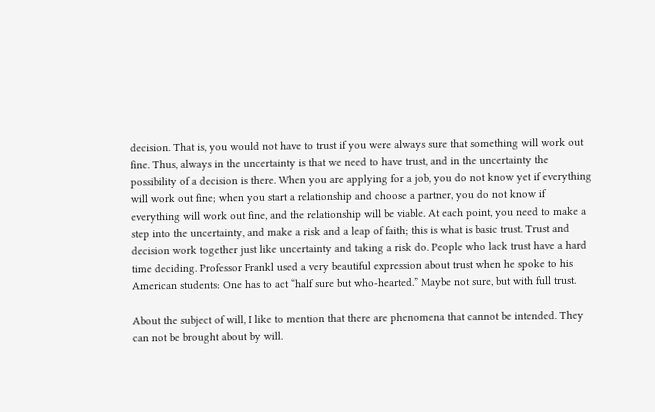decision. That is, you would not have to trust if you were always sure that something will work out fine. Thus, always in the uncertainty is that we need to have trust, and in the uncertainty the possibility of a decision is there. When you are applying for a job, you do not know yet if everything will work out fine; when you start a relationship and choose a partner, you do not know if everything will work out fine, and the relationship will be viable. At each point, you need to make a step into the uncertainty, and make a risk and a leap of faith; this is what is basic trust. Trust and decision work together just like uncertainty and taking a risk do. People who lack trust have a hard time deciding. Professor Frankl used a very beautiful expression about trust when he spoke to his American students: One has to act “half sure but who-hearted.” Maybe not sure, but with full trust.

About the subject of will, I like to mention that there are phenomena that cannot be intended. They can not be brought about by will.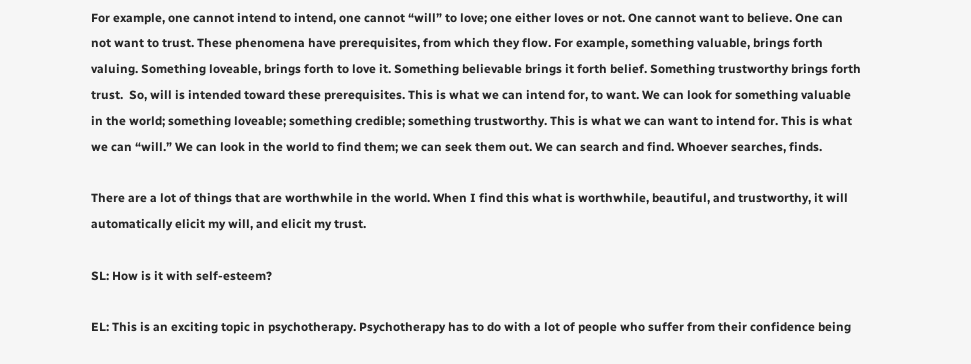For example, one cannot intend to intend, one cannot “will” to love; one either loves or not. One cannot want to believe. One can not want to trust. These phenomena have prerequisites, from which they flow. For example, something valuable, brings forth valuing. Something loveable, brings forth to love it. Something believable brings it forth belief. Something trustworthy brings forth trust.  So, will is intended toward these prerequisites. This is what we can intend for, to want. We can look for something valuable in the world; something loveable; something credible; something trustworthy. This is what we can want to intend for. This is what we can “will.” We can look in the world to find them; we can seek them out. We can search and find. Whoever searches, finds.

There are a lot of things that are worthwhile in the world. When I find this what is worthwhile, beautiful, and trustworthy, it will automatically elicit my will, and elicit my trust.

SL: How is it with self-esteem?

EL: This is an exciting topic in psychotherapy. Psychotherapy has to do with a lot of people who suffer from their confidence being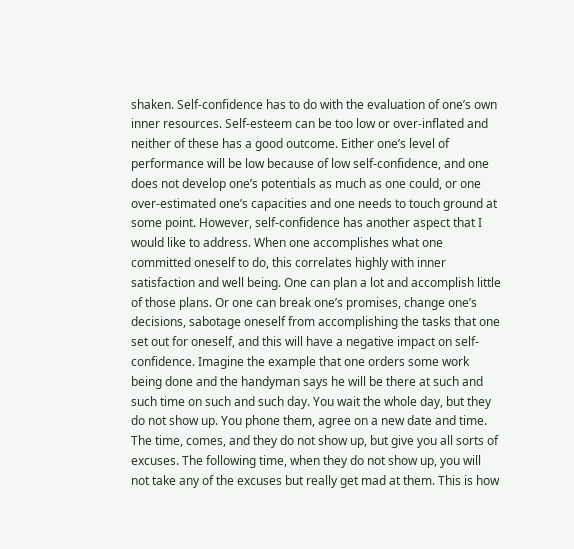shaken. Self-confidence has to do with the evaluation of one’s own inner resources. Self-esteem can be too low or over-inflated and neither of these has a good outcome. Either one’s level of performance will be low because of low self-confidence, and one does not develop one’s potentials as much as one could, or one over-estimated one’s capacities and one needs to touch ground at some point. However, self-confidence has another aspect that I would like to address. When one accomplishes what one committed oneself to do, this correlates highly with inner satisfaction and well being. One can plan a lot and accomplish little of those plans. Or one can break one’s promises, change one’s decisions, sabotage oneself from accomplishing the tasks that one set out for oneself, and this will have a negative impact on self-confidence. Imagine the example that one orders some work being done and the handyman says he will be there at such and such time on such and such day. You wait the whole day, but they do not show up. You phone them, agree on a new date and time. The time, comes, and they do not show up, but give you all sorts of excuses. The following time, when they do not show up, you will not take any of the excuses but really get mad at them. This is how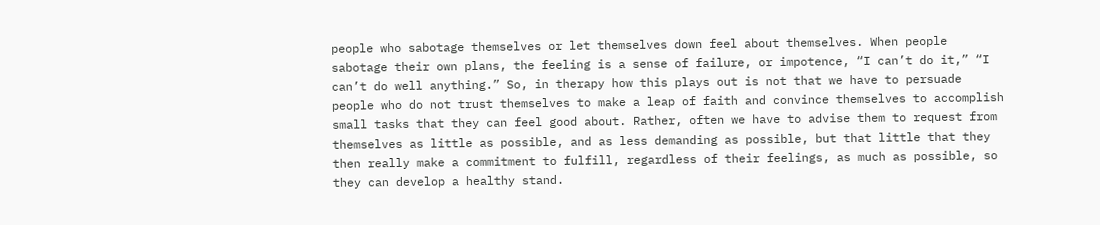people who sabotage themselves or let themselves down feel about themselves. When people sabotage their own plans, the feeling is a sense of failure, or impotence, “I can’t do it,” “I can’t do well anything.” So, in therapy how this plays out is not that we have to persuade people who do not trust themselves to make a leap of faith and convince themselves to accomplish small tasks that they can feel good about. Rather, often we have to advise them to request from themselves as little as possible, and as less demanding as possible, but that little that they then really make a commitment to fulfill, regardless of their feelings, as much as possible, so they can develop a healthy stand.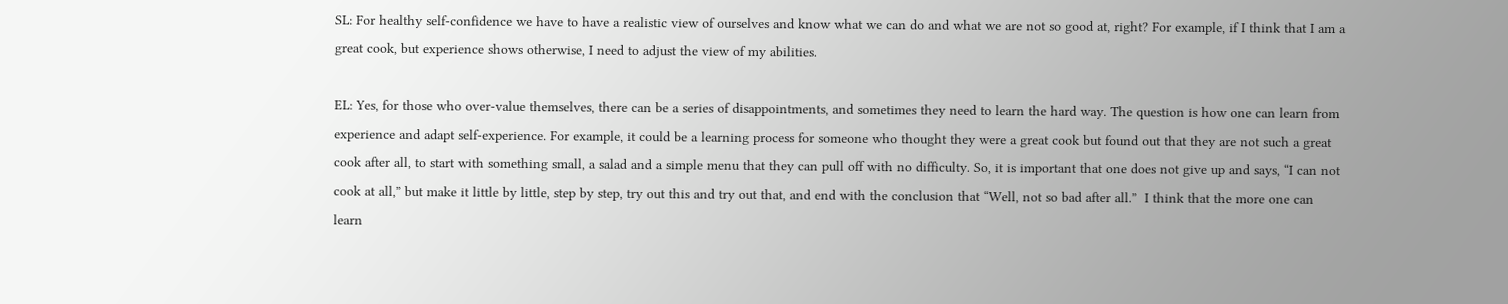SL: For healthy self-confidence we have to have a realistic view of ourselves and know what we can do and what we are not so good at, right? For example, if I think that I am a great cook, but experience shows otherwise, I need to adjust the view of my abilities.

EL: Yes, for those who over-value themselves, there can be a series of disappointments, and sometimes they need to learn the hard way. The question is how one can learn from experience and adapt self-experience. For example, it could be a learning process for someone who thought they were a great cook but found out that they are not such a great cook after all, to start with something small, a salad and a simple menu that they can pull off with no difficulty. So, it is important that one does not give up and says, “I can not cook at all,” but make it little by little, step by step, try out this and try out that, and end with the conclusion that “Well, not so bad after all.”  I think that the more one can learn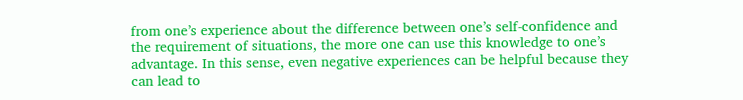from one’s experience about the difference between one’s self-confidence and the requirement of situations, the more one can use this knowledge to one’s advantage. In this sense, even negative experiences can be helpful because they can lead to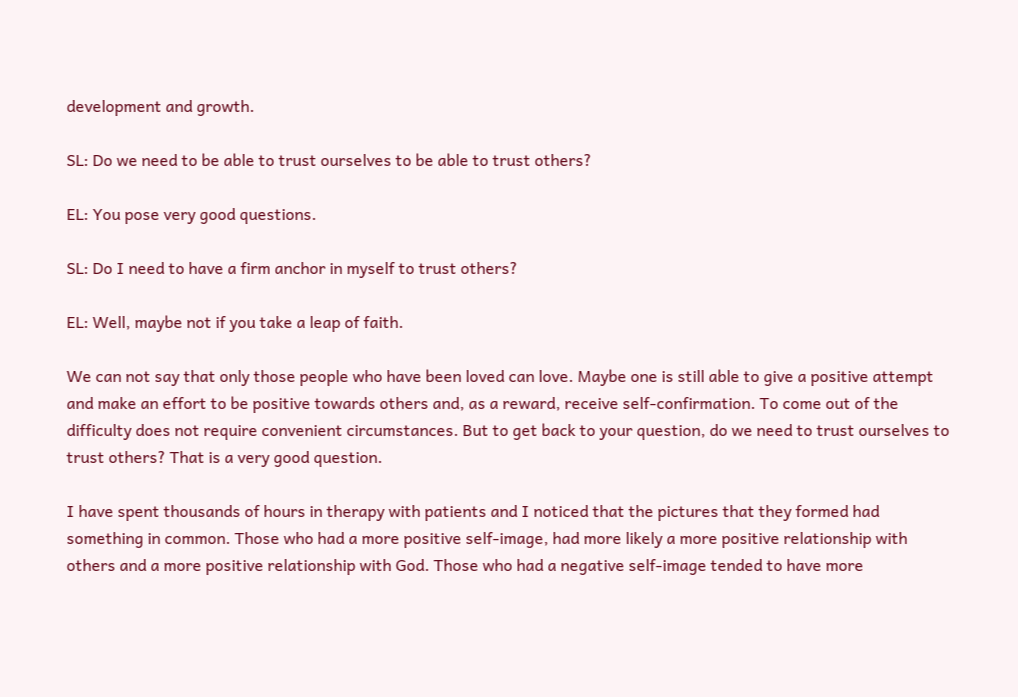development and growth.

SL: Do we need to be able to trust ourselves to be able to trust others?

EL: You pose very good questions.

SL: Do I need to have a firm anchor in myself to trust others?

EL: Well, maybe not if you take a leap of faith.

We can not say that only those people who have been loved can love. Maybe one is still able to give a positive attempt and make an effort to be positive towards others and, as a reward, receive self-confirmation. To come out of the difficulty does not require convenient circumstances. But to get back to your question, do we need to trust ourselves to trust others? That is a very good question.

I have spent thousands of hours in therapy with patients and I noticed that the pictures that they formed had something in common. Those who had a more positive self-image, had more likely a more positive relationship with others and a more positive relationship with God. Those who had a negative self-image tended to have more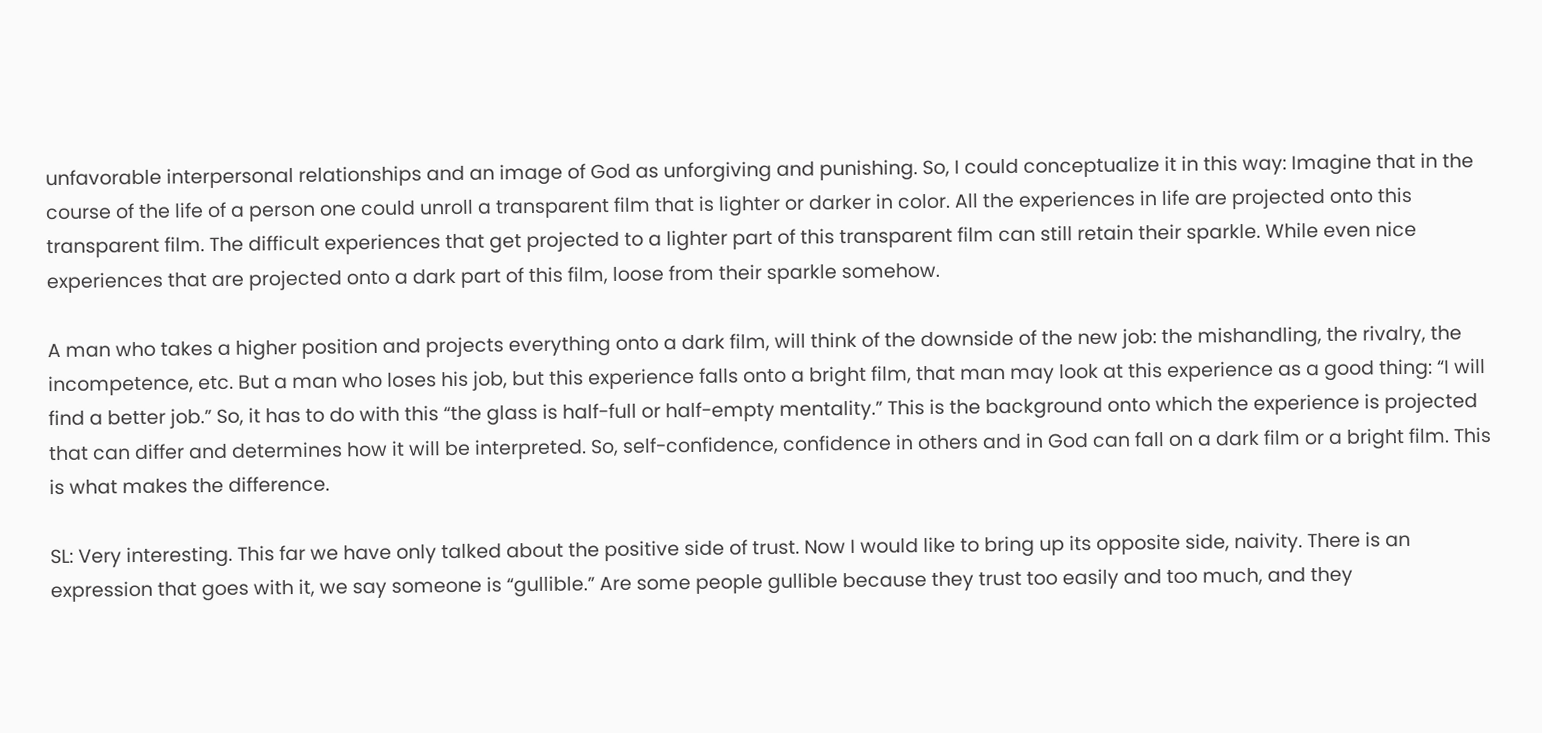unfavorable interpersonal relationships and an image of God as unforgiving and punishing. So, I could conceptualize it in this way: Imagine that in the course of the life of a person one could unroll a transparent film that is lighter or darker in color. All the experiences in life are projected onto this transparent film. The difficult experiences that get projected to a lighter part of this transparent film can still retain their sparkle. While even nice experiences that are projected onto a dark part of this film, loose from their sparkle somehow.

A man who takes a higher position and projects everything onto a dark film, will think of the downside of the new job: the mishandling, the rivalry, the incompetence, etc. But a man who loses his job, but this experience falls onto a bright film, that man may look at this experience as a good thing: “I will find a better job.” So, it has to do with this “the glass is half-full or half-empty mentality.” This is the background onto which the experience is projected that can differ and determines how it will be interpreted. So, self-confidence, confidence in others and in God can fall on a dark film or a bright film. This is what makes the difference.

SL: Very interesting. This far we have only talked about the positive side of trust. Now I would like to bring up its opposite side, naivity. There is an expression that goes with it, we say someone is “gullible.” Are some people gullible because they trust too easily and too much, and they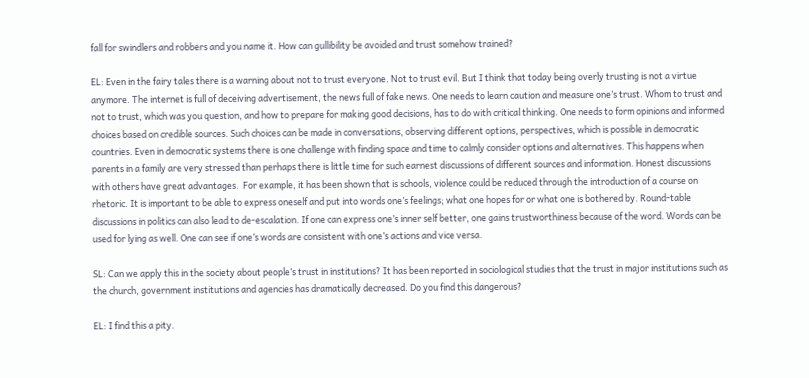fall for swindlers and robbers and you name it. How can gullibility be avoided and trust somehow trained?

EL: Even in the fairy tales there is a warning about not to trust everyone. Not to trust evil. But I think that today being overly trusting is not a virtue anymore. The internet is full of deceiving advertisement, the news full of fake news. One needs to learn caution and measure one’s trust. Whom to trust and not to trust, which was you question, and how to prepare for making good decisions, has to do with critical thinking. One needs to form opinions and informed choices based on credible sources. Such choices can be made in conversations, observing different options, perspectives, which is possible in democratic countries. Even in democratic systems there is one challenge with finding space and time to calmly consider options and alternatives. This happens when parents in a family are very stressed than perhaps there is little time for such earnest discussions of different sources and information. Honest discussions with others have great advantages.  For example, it has been shown that is schools, violence could be reduced through the introduction of a course on rhetoric. It is important to be able to express oneself and put into words one’s feelings; what one hopes for or what one is bothered by. Round-table discussions in politics can also lead to de-escalation. If one can express one’s inner self better, one gains trustworthiness because of the word. Words can be used for lying as well. One can see if one’s words are consistent with one’s actions and vice versa.

SL: Can we apply this in the society about people’s trust in institutions? It has been reported in sociological studies that the trust in major institutions such as the church, government institutions and agencies has dramatically decreased. Do you find this dangerous?

EL: I find this a pity.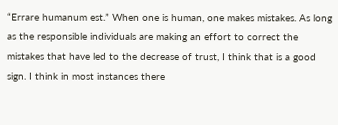“Errare humanum est.” When one is human, one makes mistakes. As long as the responsible individuals are making an effort to correct the mistakes that have led to the decrease of trust, I think that is a good sign. I think in most instances there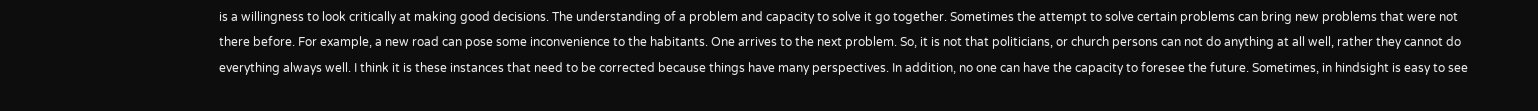is a willingness to look critically at making good decisions. The understanding of a problem and capacity to solve it go together. Sometimes the attempt to solve certain problems can bring new problems that were not there before. For example, a new road can pose some inconvenience to the habitants. One arrives to the next problem. So, it is not that politicians, or church persons can not do anything at all well, rather they cannot do everything always well. I think it is these instances that need to be corrected because things have many perspectives. In addition, no one can have the capacity to foresee the future. Sometimes, in hindsight is easy to see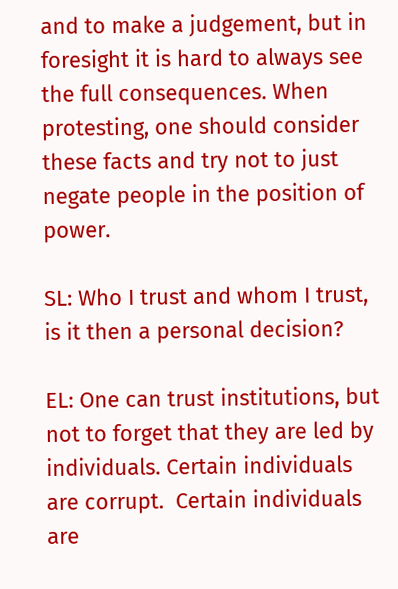and to make a judgement, but in foresight it is hard to always see the full consequences. When protesting, one should consider these facts and try not to just negate people in the position of power.

SL: Who I trust and whom I trust, is it then a personal decision?

EL: One can trust institutions, but not to forget that they are led by individuals. Certain individuals are corrupt.  Certain individuals are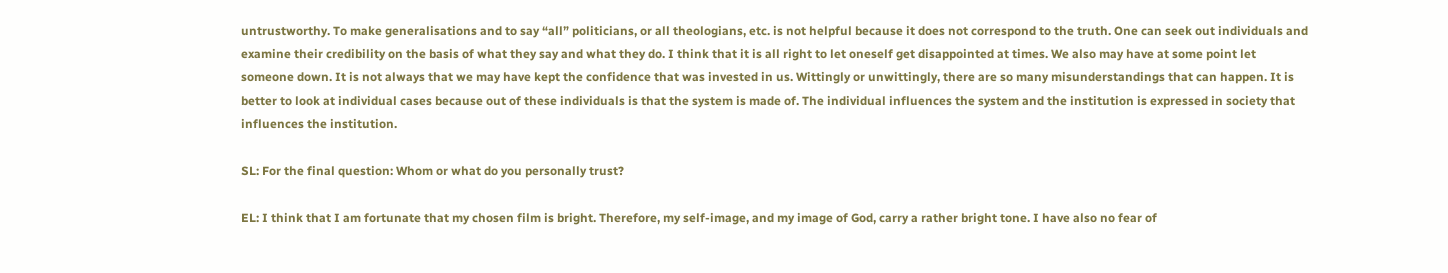untrustworthy. To make generalisations and to say “all” politicians, or all theologians, etc. is not helpful because it does not correspond to the truth. One can seek out individuals and examine their credibility on the basis of what they say and what they do. I think that it is all right to let oneself get disappointed at times. We also may have at some point let someone down. It is not always that we may have kept the confidence that was invested in us. Wittingly or unwittingly, there are so many misunderstandings that can happen. It is better to look at individual cases because out of these individuals is that the system is made of. The individual influences the system and the institution is expressed in society that influences the institution.

SL: For the final question: Whom or what do you personally trust?

EL: I think that I am fortunate that my chosen film is bright. Therefore, my self-image, and my image of God, carry a rather bright tone. I have also no fear of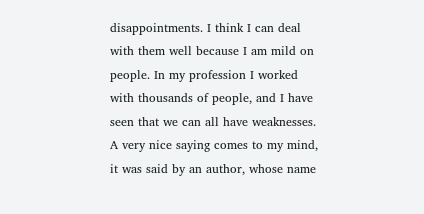disappointments. I think I can deal with them well because I am mild on people. In my profession I worked with thousands of people, and I have seen that we can all have weaknesses. A very nice saying comes to my mind, it was said by an author, whose name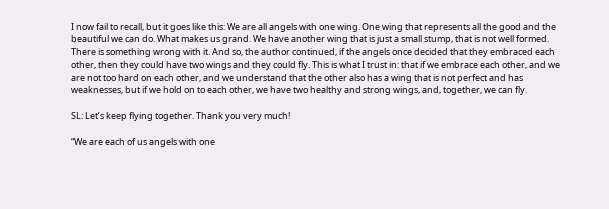I now fail to recall, but it goes like this: We are all angels with one wing. One wing that represents all the good and the beautiful we can do. What makes us grand. We have another wing that is just a small stump, that is not well formed. There is something wrong with it. And so, the author continued, if the angels once decided that they embraced each other, then they could have two wings and they could fly. This is what I trust in: that if we embrace each other, and we are not too hard on each other, and we understand that the other also has a wing that is not perfect and has weaknesses, but if we hold on to each other, we have two healthy and strong wings, and, together, we can fly.

SL: Let’s keep flying together. Thank you very much!

“We are each of us angels with one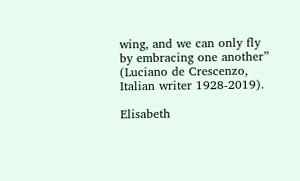wing, and we can only fly by embracing one another” (Luciano de Crescenzo, Italian writer 1928-2019).

Elisabeth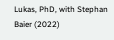Lukas, PhD, with Stephan Baier (2022)